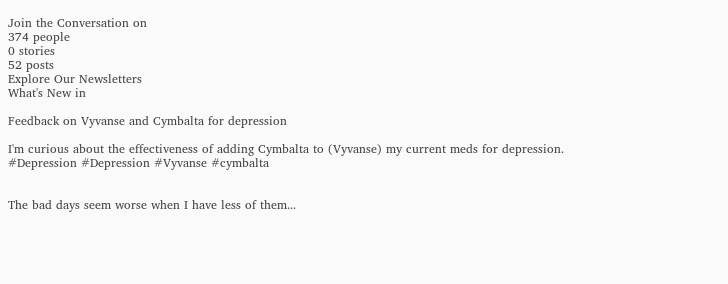Join the Conversation on
374 people
0 stories
52 posts
Explore Our Newsletters
What's New in

Feedback on Vyvanse and Cymbalta for depression

I'm curious about the effectiveness of adding Cymbalta to (Vyvanse) my current meds for depression.
#Depression #Depression #Vyvanse #cymbalta


The bad days seem worse when I have less of them...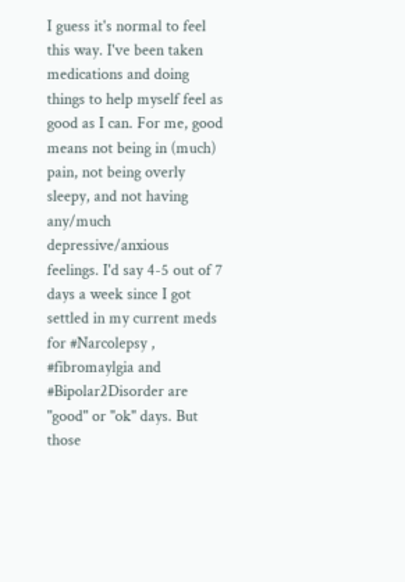I guess it's normal to feel this way. I've been taken medications and doing things to help myself feel as good as I can. For me, good means not being in (much) pain, not being overly sleepy, and not having any/much depressive/anxious feelings. I'd say 4-5 out of 7 days a week since I got settled in my current meds for #Narcolepsy , #fibromaylgia and #Bipolar2Disorder are "good" or "ok" days. But those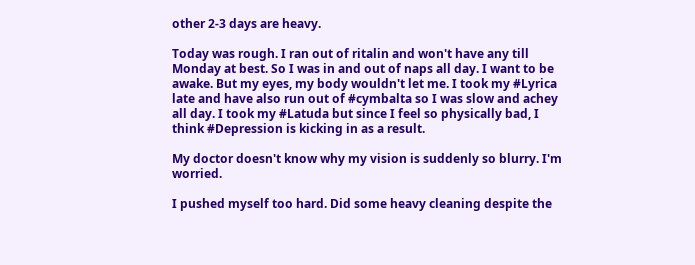other 2-3 days are heavy.

Today was rough. I ran out of ritalin and won't have any till Monday at best. So I was in and out of naps all day. I want to be awake. But my eyes, my body wouldn't let me. I took my #Lyrica late and have also run out of #cymbalta so I was slow and achey all day. I took my #Latuda but since I feel so physically bad, I think #Depression is kicking in as a result.

My doctor doesn't know why my vision is suddenly so blurry. I'm worried.

I pushed myself too hard. Did some heavy cleaning despite the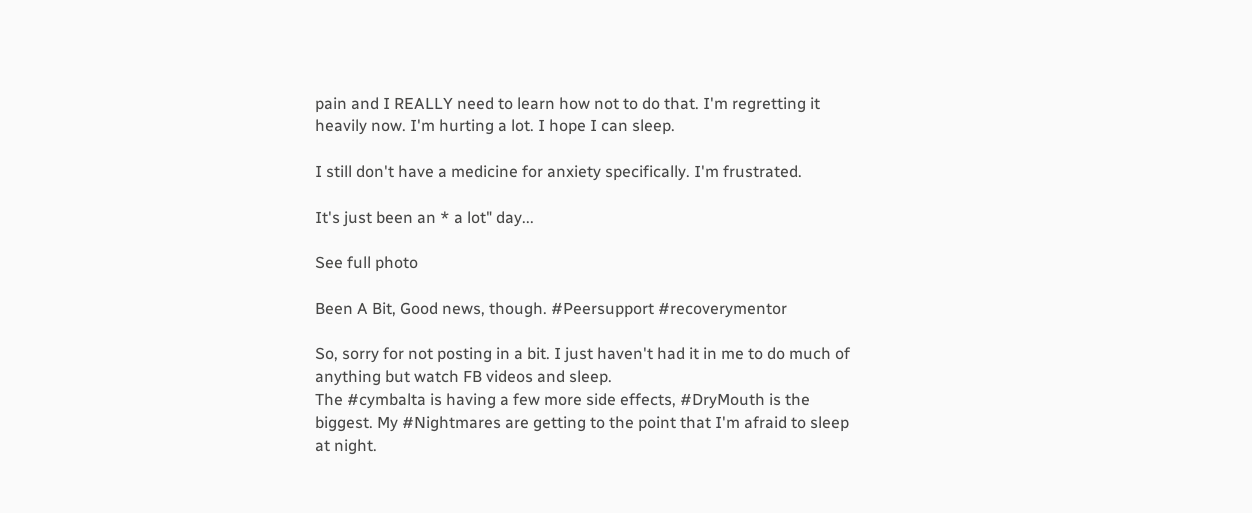pain and I REALLY need to learn how not to do that. I'm regretting it heavily now. I'm hurting a lot. I hope I can sleep.

I still don't have a medicine for anxiety specifically. I'm frustrated.

It's just been an * a lot" day...

See full photo

Been A Bit, Good news, though. #Peersupport #recoverymentor

So, sorry for not posting in a bit. I just haven't had it in me to do much of anything but watch FB videos and sleep.
The #cymbalta is having a few more side effects, #DryMouth is the biggest. My #Nightmares are getting to the point that I'm afraid to sleep at night.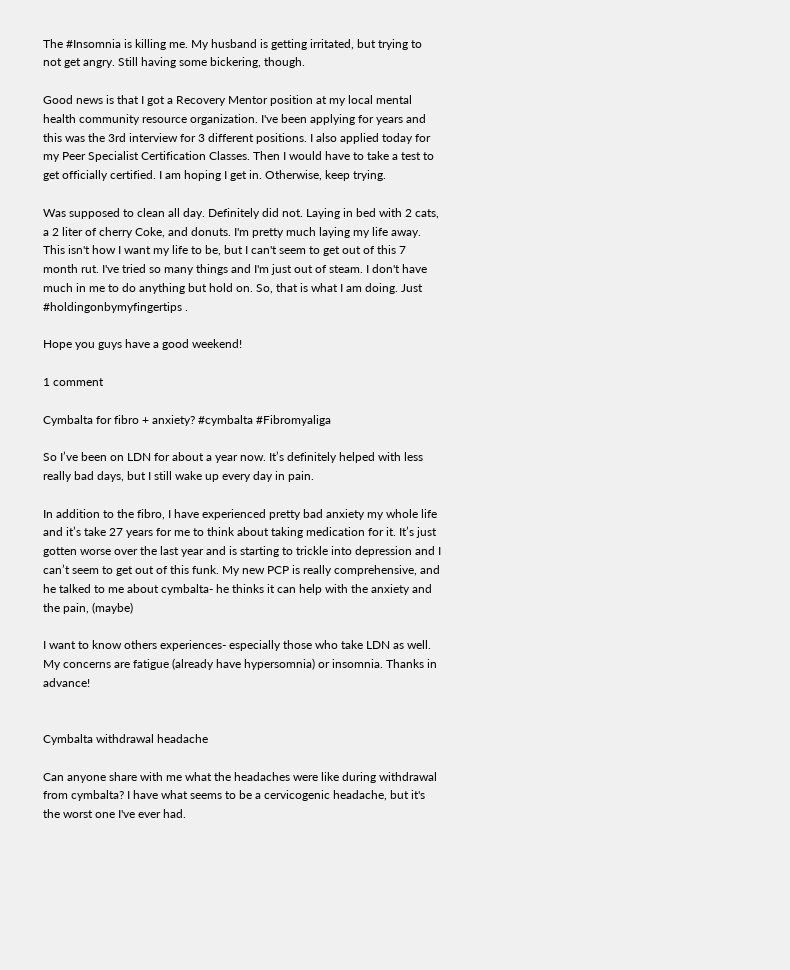The #Insomnia is killing me. My husband is getting irritated, but trying to not get angry. Still having some bickering, though.

Good news is that I got a Recovery Mentor position at my local mental health community resource organization. I've been applying for years and this was the 3rd interview for 3 different positions. I also applied today for my Peer Specialist Certification Classes. Then I would have to take a test to get officially certified. I am hoping I get in. Otherwise, keep trying.

Was supposed to clean all day. Definitely did not. Laying in bed with 2 cats, a 2 liter of cherry Coke, and donuts. I'm pretty much laying my life away. This isn't how I want my life to be, but I can't seem to get out of this 7 month rut. I've tried so many things and I'm just out of steam. I don't have much in me to do anything but hold on. So, that is what I am doing. Just #holdingonbymyfingertips .

Hope you guys have a good weekend!

1 comment

Cymbalta for fibro + anxiety? #cymbalta #Fibromyaliga

So I’ve been on LDN for about a year now. It’s definitely helped with less really bad days, but I still wake up every day in pain.

In addition to the fibro, I have experienced pretty bad anxiety my whole life and it’s take 27 years for me to think about taking medication for it. It’s just gotten worse over the last year and is starting to trickle into depression and I can’t seem to get out of this funk. My new PCP is really comprehensive, and he talked to me about cymbalta- he thinks it can help with the anxiety and the pain, (maybe)

I want to know others experiences- especially those who take LDN as well. My concerns are fatigue (already have hypersomnia) or insomnia. Thanks in advance!


Cymbalta withdrawal headache

Can anyone share with me what the headaches were like during withdrawal from cymbalta? I have what seems to be a cervicogenic headache, but it's the worst one I've ever had.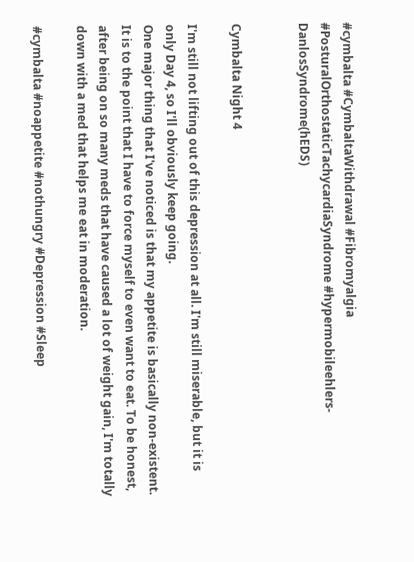#cymbalta #CymbaltaWithdrawal #Fibromyalgia #PosturalOrthostaticTachycardiaSyndrome #hypermobileehlers-DanlosSyndrome(hEDS)


Cymbalta Night 4

I'm still not lifting out of this depression at all. I'm still miserable, but it is only Day 4, so I'll obviously keep going.
One major thing that I've noticed is that my appetite is basically non-existent. It is to the point that I have to force myself to even want to eat. To be honest, after being on so many meds that have caused a lot of weight gain, I'm totally down with a med that helps me eat in moderation.

#cymbalta #noappetite #nothungry #Depression #Sleep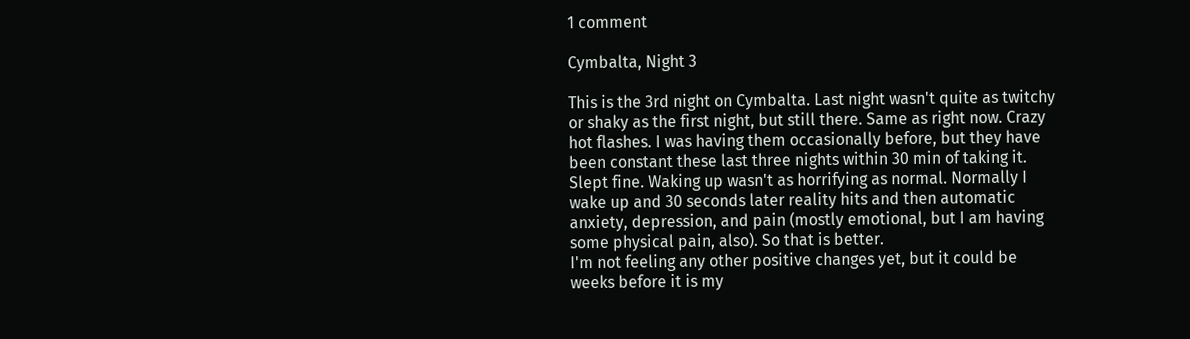1 comment

Cymbalta, Night 3

This is the 3rd night on Cymbalta. Last night wasn't quite as twitchy or shaky as the first night, but still there. Same as right now. Crazy hot flashes. I was having them occasionally before, but they have been constant these last three nights within 30 min of taking it.
Slept fine. Waking up wasn't as horrifying as normal. Normally I wake up and 30 seconds later reality hits and then automatic anxiety, depression, and pain (mostly emotional, but I am having some physical pain, also). So that is better.
I'm not feeling any other positive changes yet, but it could be weeks before it is my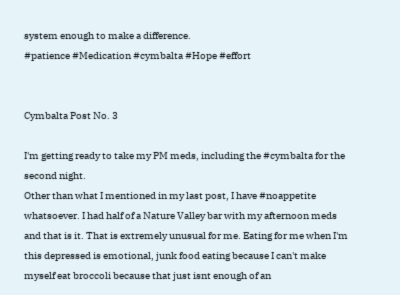system enough to make a difference.
#patience #Medication #cymbalta #Hope #effort


Cymbalta Post No. 3

I'm getting ready to take my PM meds, including the #cymbalta for the second night.
Other than what I mentioned in my last post, I have #noappetite whatsoever. I had half of a Nature Valley bar with my afternoon meds and that is it. That is extremely unusual for me. Eating for me when I'm this depressed is emotional, junk food eating because I can't make myself eat broccoli because that just isnt enough of an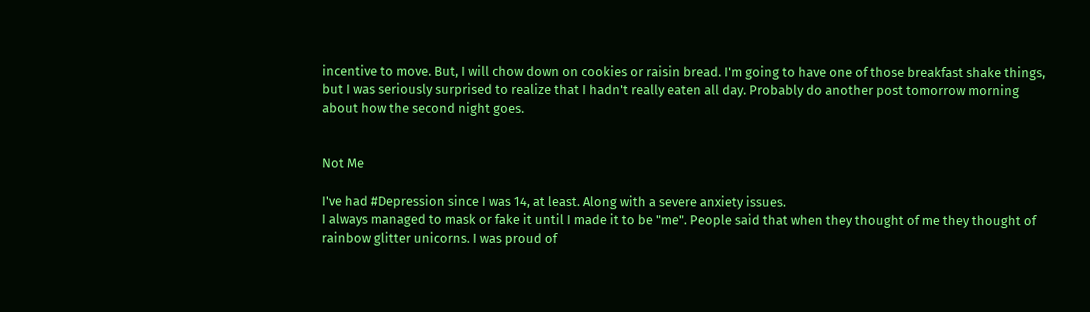incentive to move. But, I will chow down on cookies or raisin bread. I'm going to have one of those breakfast shake things, but I was seriously surprised to realize that I hadn't really eaten all day. Probably do another post tomorrow morning about how the second night goes.


Not Me

I've had #Depression since I was 14, at least. Along with a severe anxiety issues.
I always managed to mask or fake it until I made it to be "me". People said that when they thought of me they thought of rainbow glitter unicorns. I was proud of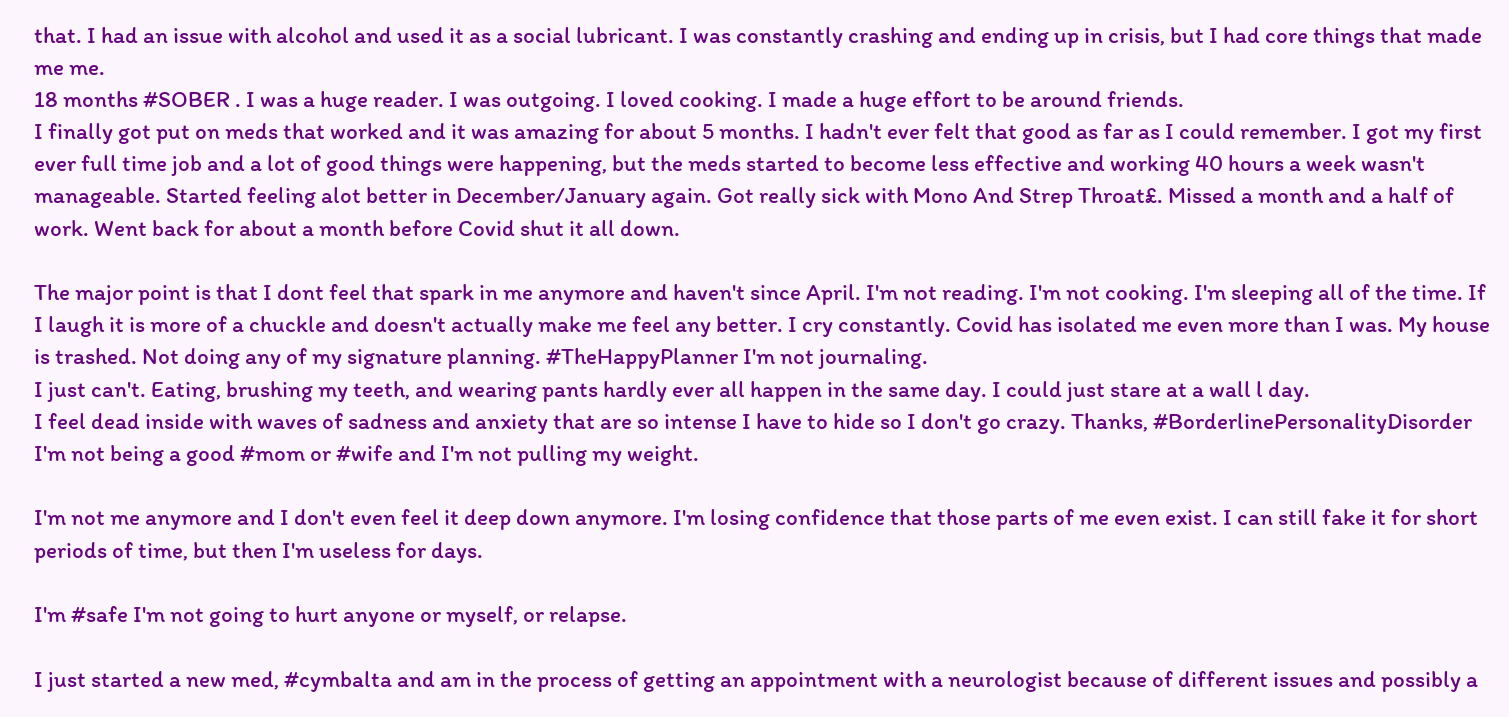that. I had an issue with alcohol and used it as a social lubricant. I was constantly crashing and ending up in crisis, but I had core things that made me me.
18 months #SOBER . I was a huge reader. I was outgoing. I loved cooking. I made a huge effort to be around friends.
I finally got put on meds that worked and it was amazing for about 5 months. I hadn't ever felt that good as far as I could remember. I got my first ever full time job and a lot of good things were happening, but the meds started to become less effective and working 40 hours a week wasn't manageable. Started feeling alot better in December/January again. Got really sick with Mono And Strep Throat£. Missed a month and a half of work. Went back for about a month before Covid shut it all down.

The major point is that I dont feel that spark in me anymore and haven't since April. I'm not reading. I'm not cooking. I'm sleeping all of the time. If I laugh it is more of a chuckle and doesn't actually make me feel any better. I cry constantly. Covid has isolated me even more than I was. My house is trashed. Not doing any of my signature planning. #TheHappyPlanner I'm not journaling.
I just can't. Eating, brushing my teeth, and wearing pants hardly ever all happen in the same day. I could just stare at a wall l day.
I feel dead inside with waves of sadness and anxiety that are so intense I have to hide so I don't go crazy. Thanks, #BorderlinePersonalityDisorder
I'm not being a good #mom or #wife and I'm not pulling my weight.

I'm not me anymore and I don't even feel it deep down anymore. I'm losing confidence that those parts of me even exist. I can still fake it for short periods of time, but then I'm useless for days.

I'm #safe I'm not going to hurt anyone or myself, or relapse.

I just started a new med, #cymbalta and am in the process of getting an appointment with a neurologist because of different issues and possibly a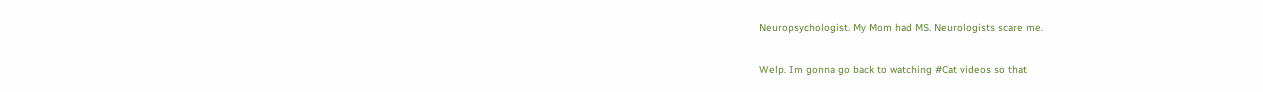Neuropsychologist. My Mom had MS. Neurologists scare me.

Welp. Im gonna go back to watching #Cat videos so that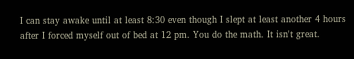I can stay awake until at least 8:30 even though I slept at least another 4 hours after I forced myself out of bed at 12 pm. You do the math. It isn't great.